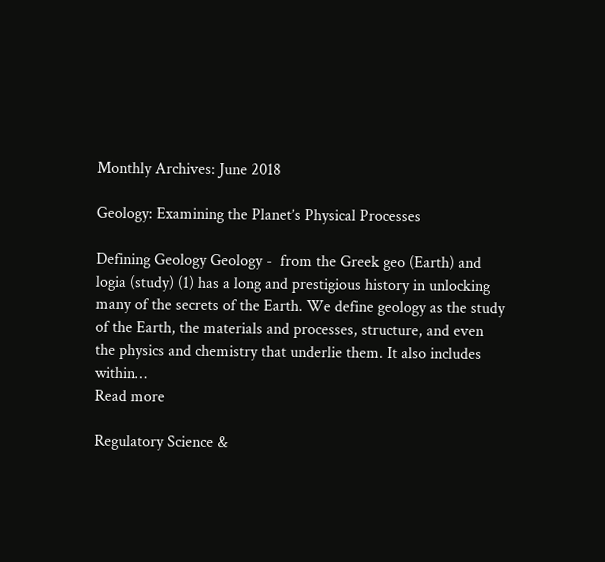Monthly Archives: June 2018

Geology: Examining the Planet’s Physical Processes

Defining Geology Geology -  from the Greek geo (Earth) and logia (study) (1) has a long and prestigious history in unlocking many of the secrets of the Earth. We define geology as the study of the Earth, the materials and processes, structure, and even the physics and chemistry that underlie them. It also includes within…
Read more

Regulatory Science &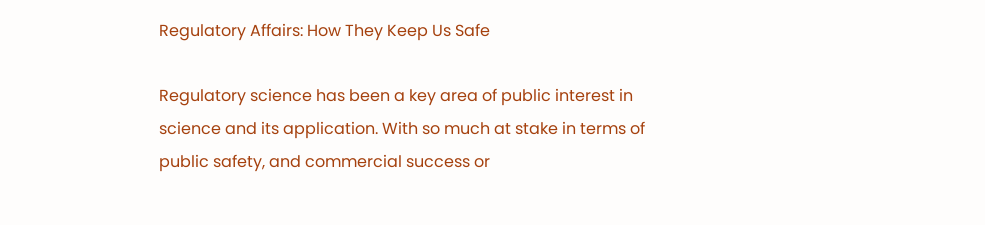Regulatory Affairs: How They Keep Us Safe

Regulatory science has been a key area of public interest in science and its application. With so much at stake in terms of public safety, and commercial success or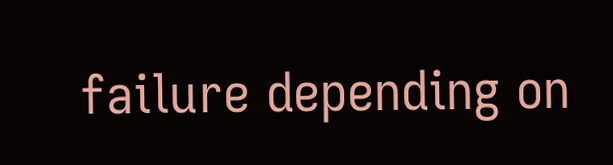failure depending on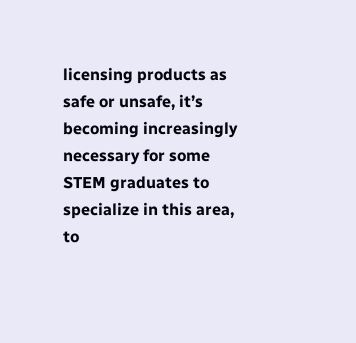licensing products as safe or unsafe, it’s becoming increasingly necessary for some STEM graduates to specialize in this area, to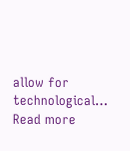allow for technological…
Read more